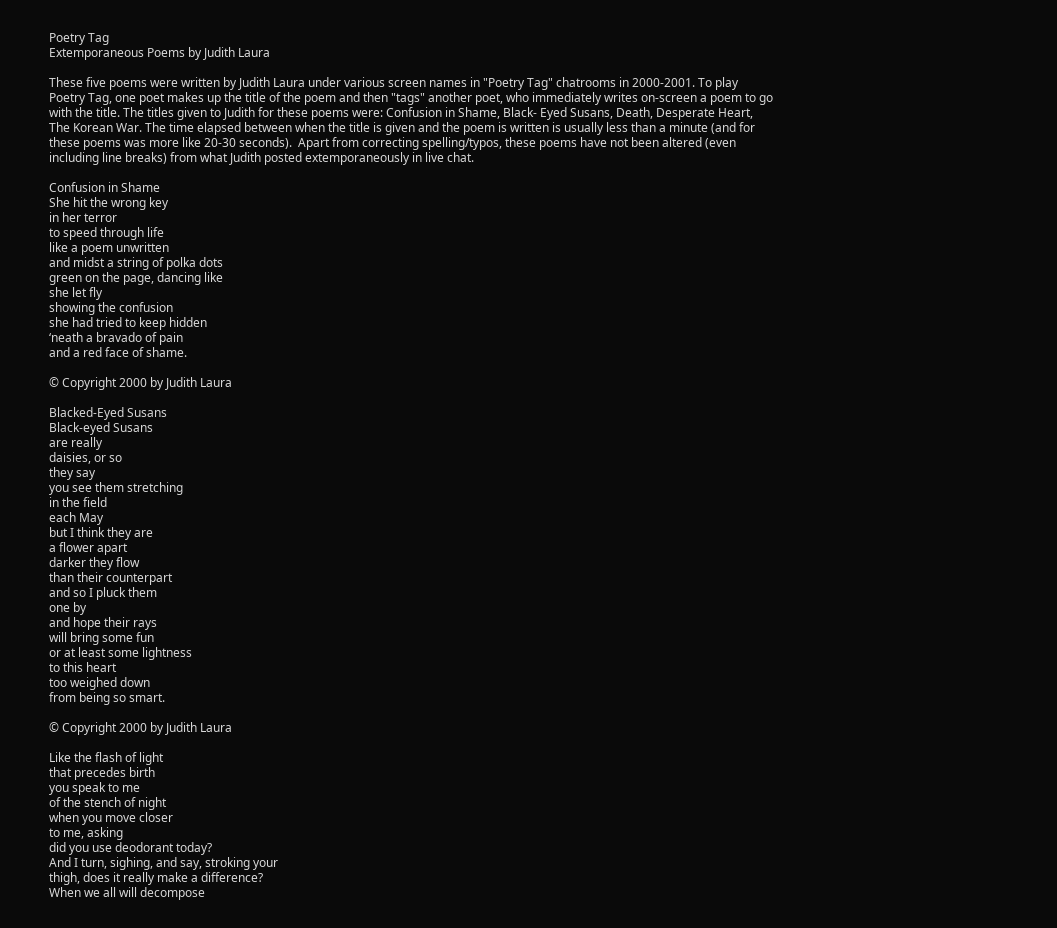Poetry Tag
Extemporaneous Poems by Judith Laura

These five poems were written by Judith Laura under various screen names in "Poetry Tag" chatrooms in 2000-2001. To play Poetry Tag, one poet makes up the title of the poem and then "tags" another poet, who immediately writes on-screen a poem to go with the title. The titles given to Judith for these poems were: Confusion in Shame, Black- Eyed Susans, Death, Desperate Heart, The Korean War. The time elapsed between when the title is given and the poem is written is usually less than a minute (and for these poems was more like 20-30 seconds).  Apart from correcting spelling/typos, these poems have not been altered (even including line breaks) from what Judith posted extemporaneously in live chat.

Confusion in Shame
She hit the wrong key
in her terror
to speed through life
like a poem unwritten
and midst a string of polka dots
green on the page, dancing like
she let fly
showing the confusion
she had tried to keep hidden
‘neath a bravado of pain
and a red face of shame.

© Copyright 2000 by Judith Laura

Blacked-Eyed Susans
Black-eyed Susans
are really
daisies, or so
they say
you see them stretching
in the field
each May
but I think they are
a flower apart
darker they flow
than their counterpart
and so I pluck them
one by
and hope their rays
will bring some fun
or at least some lightness
to this heart
too weighed down
from being so smart.

© Copyright 2000 by Judith Laura

Like the flash of light
that precedes birth
you speak to me
of the stench of night
when you move closer
to me, asking
did you use deodorant today?
And I turn, sighing, and say, stroking your
thigh, does it really make a difference?
When we all will decompose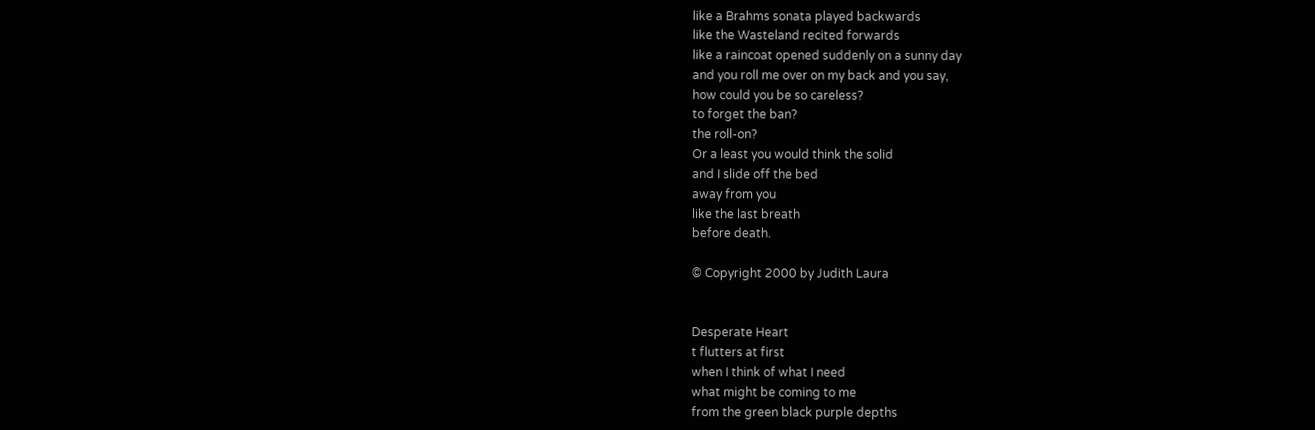like a Brahms sonata played backwards
like the Wasteland recited forwards
like a raincoat opened suddenly on a sunny day
and you roll me over on my back and you say,
how could you be so careless?
to forget the ban?
the roll-on?
Or a least you would think the solid
and I slide off the bed
away from you
like the last breath
before death.

© Copyright 2000 by Judith Laura


Desperate Heart
t flutters at first
when I think of what I need
what might be coming to me
from the green black purple depths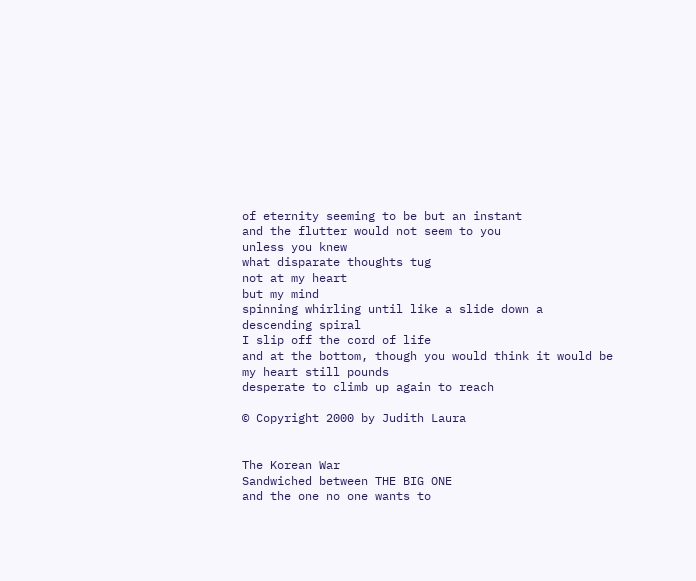of eternity seeming to be but an instant
and the flutter would not seem to you
unless you knew
what disparate thoughts tug
not at my heart
but my mind
spinning whirling until like a slide down a
descending spiral
I slip off the cord of life
and at the bottom, though you would think it would be
my heart still pounds
desperate to climb up again to reach

© Copyright 2000 by Judith Laura


The Korean War
Sandwiched between THE BIG ONE
and the one no one wants to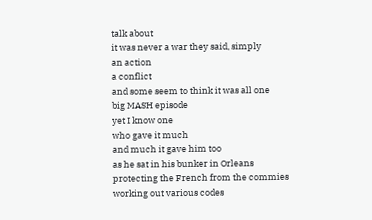talk about
it was never a war they said, simply
an action
a conflict
and some seem to think it was all one
big MASH episode
yet I know one
who gave it much
and much it gave him too
as he sat in his bunker in Orleans
protecting the French from the commies
working out various codes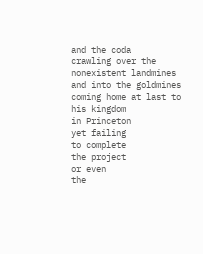and the coda
crawling over the nonexistent landmines
and into the goldmines
coming home at last to his kingdom
in Princeton
yet failing
to complete
the project
or even
the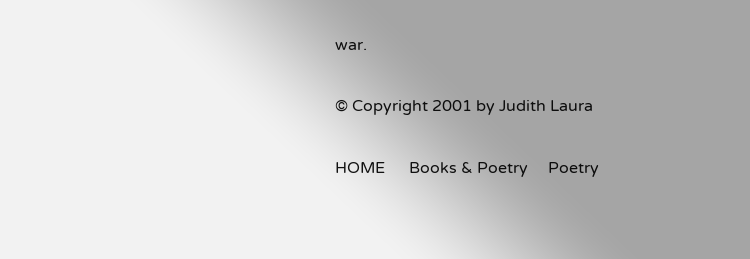war.

© Copyright 2001 by Judith Laura

HOME      Books & Poetry     Poetry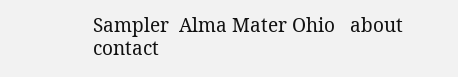Sampler  Alma Mater Ohio   about    contact